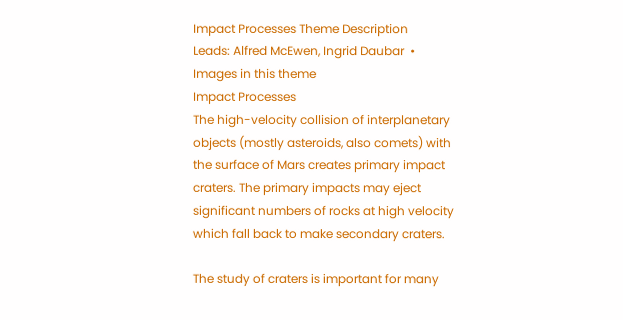Impact Processes Theme Description
Leads: Alfred McEwen, Ingrid Daubar  •   Images in this theme
Impact Processes
The high-velocity collision of interplanetary objects (mostly asteroids, also comets) with the surface of Mars creates primary impact craters. The primary impacts may eject significant numbers of rocks at high velocity which fall back to make secondary craters.

The study of craters is important for many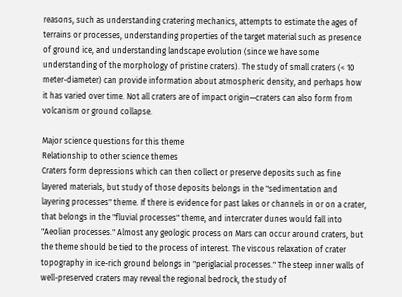reasons, such as understanding cratering mechanics, attempts to estimate the ages of terrains or processes, understanding properties of the target material such as presence of ground ice, and understanding landscape evolution (since we have some understanding of the morphology of pristine craters). The study of small craters (< 10 meter-diameter) can provide information about atmospheric density, and perhaps how it has varied over time. Not all craters are of impact origin—craters can also form from volcanism or ground collapse.

Major science questions for this theme
Relationship to other science themes
Craters form depressions which can then collect or preserve deposits such as fine layered materials, but study of those deposits belongs in the "sedimentation and layering processes" theme. If there is evidence for past lakes or channels in or on a crater, that belongs in the "fluvial processes" theme, and intercrater dunes would fall into "Aeolian processes." Almost any geologic process on Mars can occur around craters, but the theme should be tied to the process of interest. The viscous relaxation of crater topography in ice-rich ground belongs in "periglacial processes." The steep inner walls of well-preserved craters may reveal the regional bedrock, the study of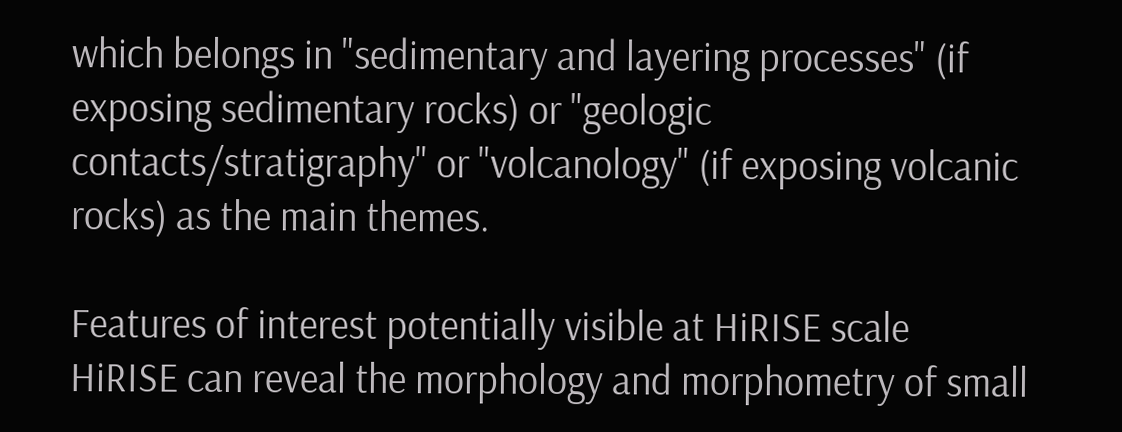which belongs in "sedimentary and layering processes" (if exposing sedimentary rocks) or "geologic contacts/stratigraphy" or "volcanology" (if exposing volcanic rocks) as the main themes.

Features of interest potentially visible at HiRISE scale
HiRISE can reveal the morphology and morphometry of small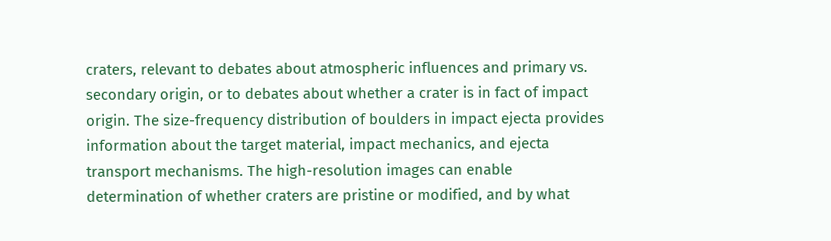craters, relevant to debates about atmospheric influences and primary vs. secondary origin, or to debates about whether a crater is in fact of impact origin. The size-frequency distribution of boulders in impact ejecta provides information about the target material, impact mechanics, and ejecta transport mechanisms. The high-resolution images can enable determination of whether craters are pristine or modified, and by what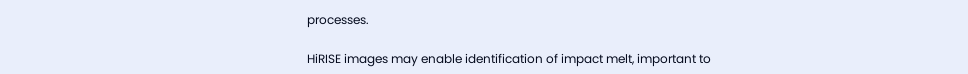processes.

HiRISE images may enable identification of impact melt, important to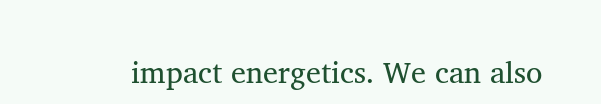impact energetics. We can also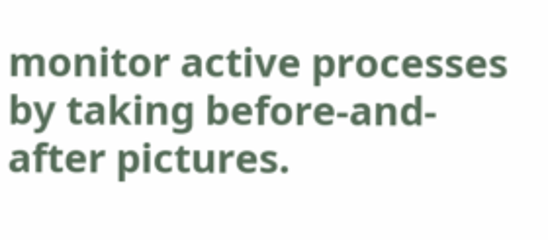monitor active processes by taking before-and-after pictures.